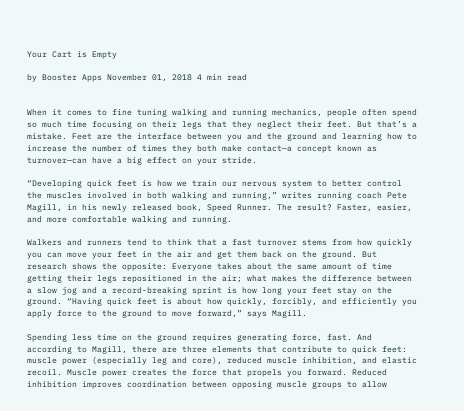Your Cart is Empty

by Booster Apps November 01, 2018 4 min read


When it comes to fine tuning walking and running mechanics, people often spend so much time focusing on their legs that they neglect their feet. But that’s a mistake. Feet are the interface between you and the ground and learning how to increase the number of times they both make contact—a concept known as turnover—can have a big effect on your stride.

“Developing quick feet is how we train our nervous system to better control the muscles involved in both walking and running,” writes running coach Pete Magill, in his newly released book, Speed Runner. The result? Faster, easier, and more comfortable walking and running.

Walkers and runners tend to think that a fast turnover stems from how quickly you can move your feet in the air and get them back on the ground. But research shows the opposite: Everyone takes about the same amount of time getting their legs repositioned in the air; what makes the difference between a slow jog and a record-breaking sprint is how long your feet stay on the ground. “Having quick feet is about how quickly, forcibly, and efficiently you apply force to the ground to move forward,” says Magill.

Spending less time on the ground requires generating force, fast. And according to Magill, there are three elements that contribute to quick feet: muscle power (especially leg and core), reduced muscle inhibition, and elastic recoil. Muscle power creates the force that propels you forward. Reduced inhibition improves coordination between opposing muscle groups to allow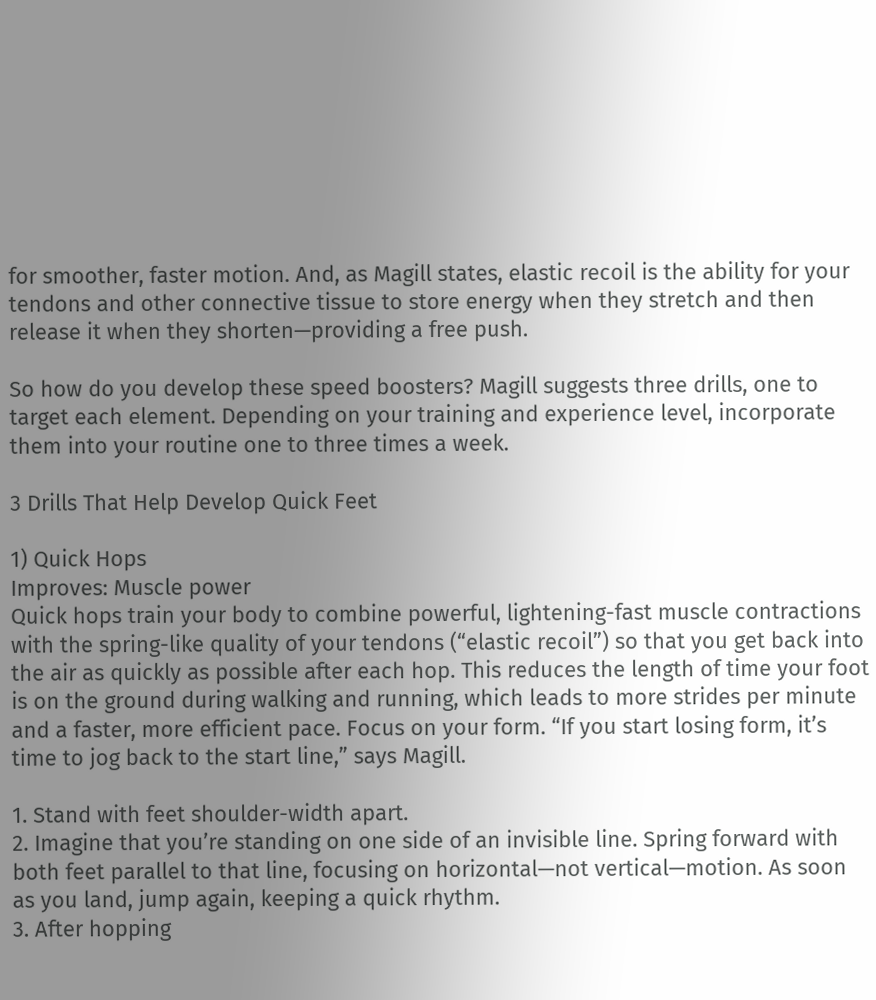for smoother, faster motion. And, as Magill states, elastic recoil is the ability for your tendons and other connective tissue to store energy when they stretch and then release it when they shorten—providing a free push.

So how do you develop these speed boosters? Magill suggests three drills, one to target each element. Depending on your training and experience level, incorporate them into your routine one to three times a week.

3 Drills That Help Develop Quick Feet

1) Quick Hops
Improves: Muscle power
Quick hops train your body to combine powerful, lightening-fast muscle contractions with the spring-like quality of your tendons (“elastic recoil”) so that you get back into the air as quickly as possible after each hop. This reduces the length of time your foot is on the ground during walking and running, which leads to more strides per minute and a faster, more efficient pace. Focus on your form. “If you start losing form, it’s time to jog back to the start line,” says Magill.

1. Stand with feet shoulder-width apart.
2. Imagine that you’re standing on one side of an invisible line. Spring forward with both feet parallel to that line, focusing on horizontal—not vertical—motion. As soon as you land, jump again, keeping a quick rhythm.
3. After hopping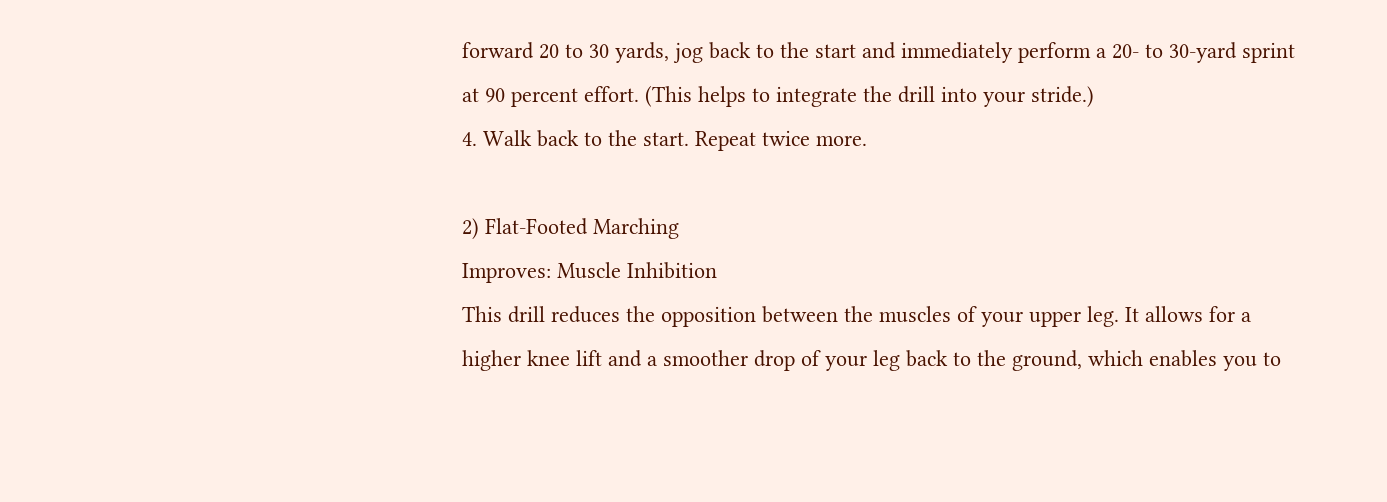forward 20 to 30 yards, jog back to the start and immediately perform a 20- to 30-yard sprint at 90 percent effort. (This helps to integrate the drill into your stride.)
4. Walk back to the start. Repeat twice more.

2) Flat-Footed Marching
Improves: Muscle Inhibition
This drill reduces the opposition between the muscles of your upper leg. It allows for a higher knee lift and a smoother drop of your leg back to the ground, which enables you to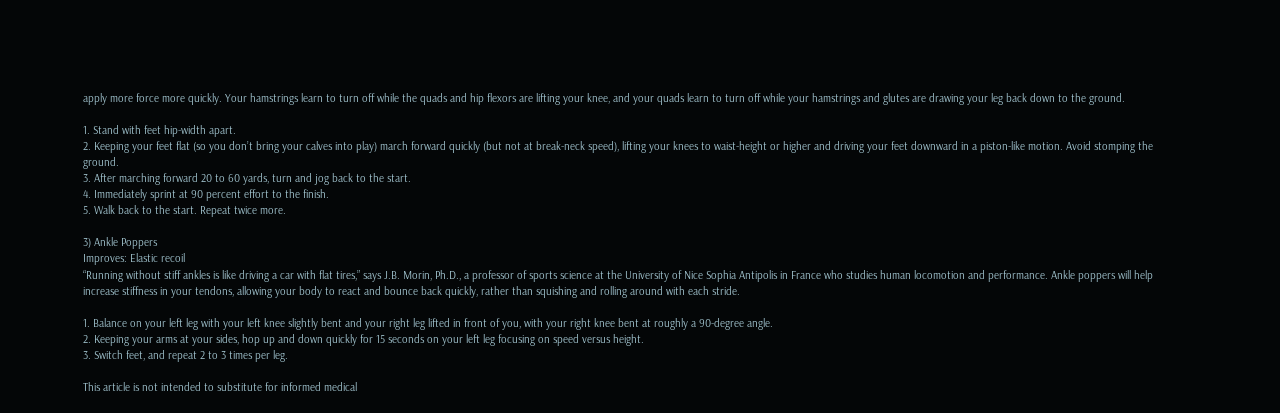apply more force more quickly. Your hamstrings learn to turn off while the quads and hip flexors are lifting your knee, and your quads learn to turn off while your hamstrings and glutes are drawing your leg back down to the ground.

1. Stand with feet hip-width apart.
2. Keeping your feet flat (so you don’t bring your calves into play) march forward quickly (but not at break-neck speed), lifting your knees to waist-height or higher and driving your feet downward in a piston-like motion. Avoid stomping the ground.
3. After marching forward 20 to 60 yards, turn and jog back to the start.
4. Immediately sprint at 90 percent effort to the finish.
5. Walk back to the start. Repeat twice more.

3) Ankle Poppers
Improves: Elastic recoil
“Running without stiff ankles is like driving a car with flat tires,” says J.B. Morin, Ph.D., a professor of sports science at the University of Nice Sophia Antipolis in France who studies human locomotion and performance. Ankle poppers will help increase stiffness in your tendons, allowing your body to react and bounce back quickly, rather than squishing and rolling around with each stride.

1. Balance on your left leg with your left knee slightly bent and your right leg lifted in front of you, with your right knee bent at roughly a 90-degree angle.
2. Keeping your arms at your sides, hop up and down quickly for 15 seconds on your left leg focusing on speed versus height.
3. Switch feet, and repeat 2 to 3 times per leg.

This article is not intended to substitute for informed medical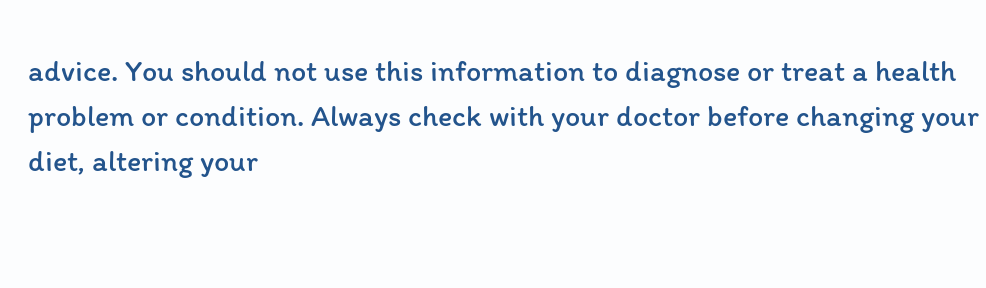advice. You should not use this information to diagnose or treat a health problem or condition. Always check with your doctor before changing your diet, altering your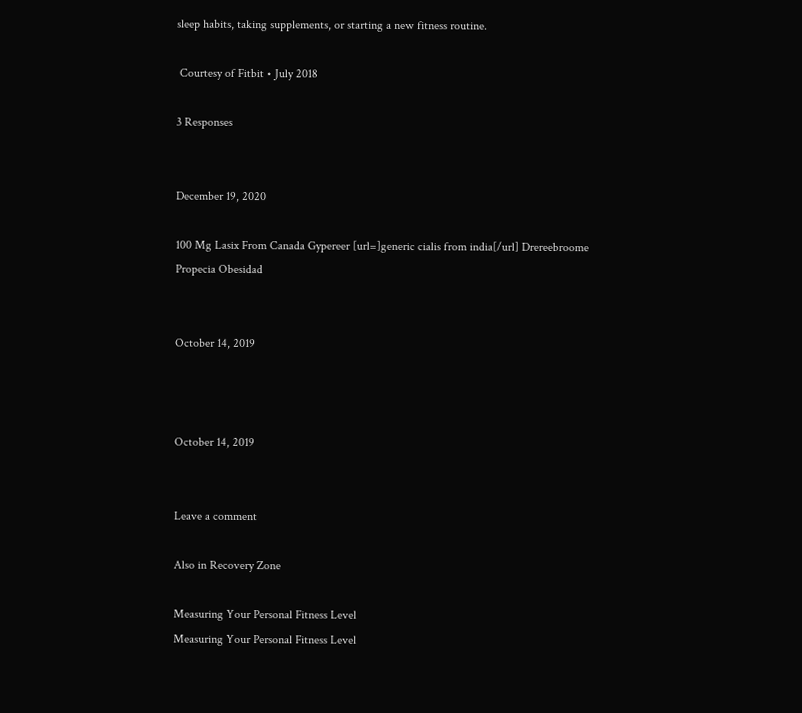sleep habits, taking supplements, or starting a new fitness routine.

 Courtesy of Fitbit • July 2018

3 Responses


December 19, 2020

100 Mg Lasix From Canada Gypereer [url=]generic cialis from india[/url] Drereebroome Propecia Obesidad


October 14, 2019



October 14, 2019


Leave a comment

Also in Recovery Zone

Measuring Your Personal Fitness Level
Measuring Your Personal Fitness Level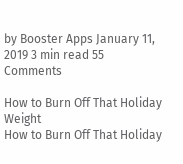by Booster Apps January 11, 2019 3 min read 55 Comments

How to Burn Off That Holiday Weight
How to Burn Off That Holiday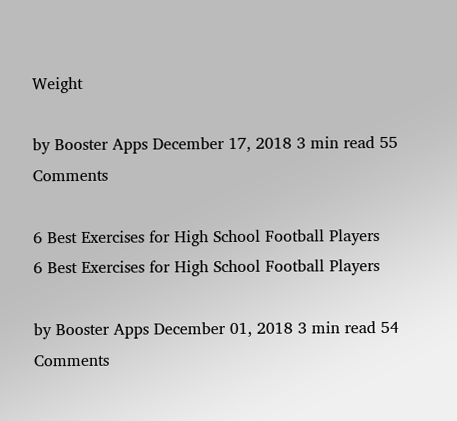Weight

by Booster Apps December 17, 2018 3 min read 55 Comments

6 Best Exercises for High School Football Players
6 Best Exercises for High School Football Players

by Booster Apps December 01, 2018 3 min read 54 Comments